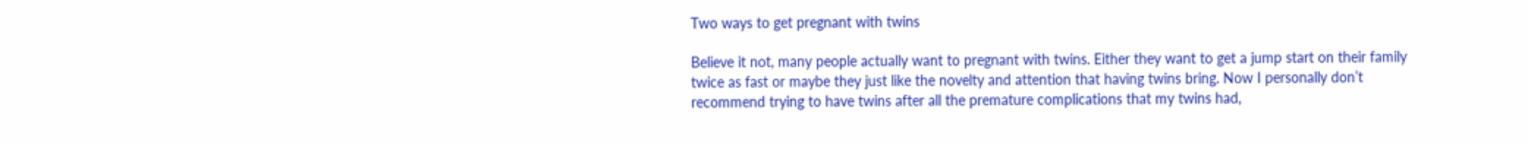Two ways to get pregnant with twins

Believe it not, many people actually want to pregnant with twins. Either they want to get a jump start on their family twice as fast or maybe they just like the novelty and attention that having twins bring. Now I personally don’t recommend trying to have twins after all the premature complications that my twins had,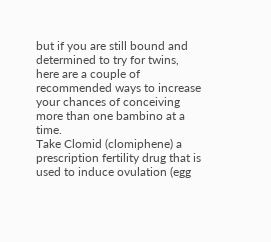but if you are still bound and determined to try for twins, here are a couple of recommended ways to increase your chances of conceiving more than one bambino at a time.
Take Clomid (clomiphene) a prescription fertility drug that is used to induce ovulation (egg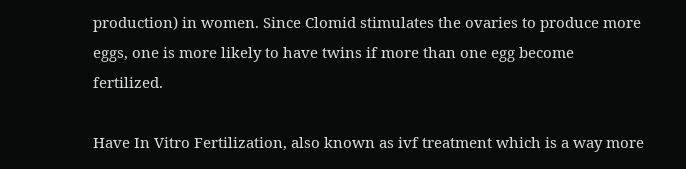production) in women. Since Clomid stimulates the ovaries to produce more eggs, one is more likely to have twins if more than one egg become fertilized.

Have In Vitro Fertilization, also known as ivf treatment which is a way more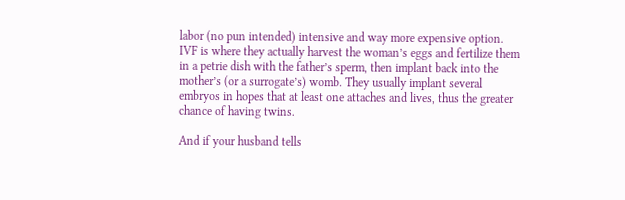labor (no pun intended) intensive and way more expensive option. IVF is where they actually harvest the woman’s eggs and fertilize them in a petrie dish with the father’s sperm, then implant back into the mother’s (or a surrogate’s) womb. They usually implant several embryos in hopes that at least one attaches and lives, thus the greater chance of having twins.

And if your husband tells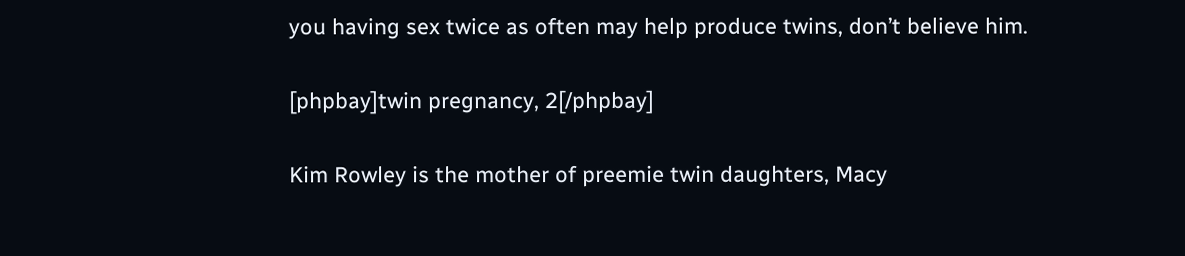you having sex twice as often may help produce twins, don’t believe him.

[phpbay]twin pregnancy, 2[/phpbay]

Kim Rowley is the mother of preemie twin daughters, Macy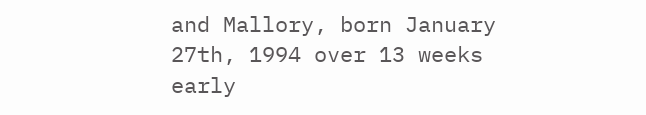and Mallory, born January 27th, 1994 over 13 weeks early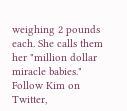weighing 2 pounds each. She calls them her "million dollar miracle babies." Follow Kim on Twitter,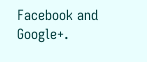Facebook and Google+.